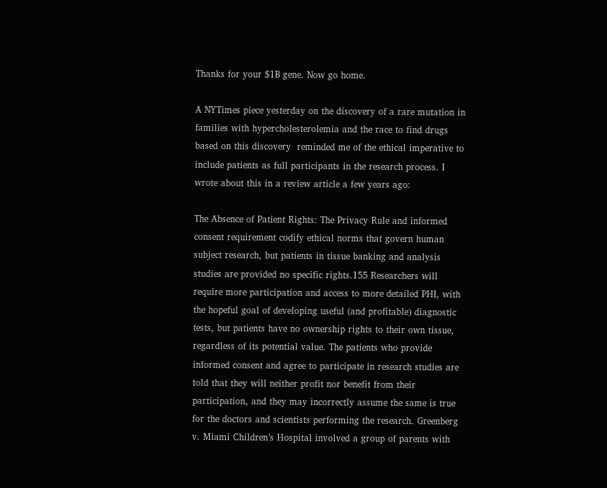Thanks for your $1B gene. Now go home.

A NYTimes piece yesterday on the discovery of a rare mutation in families with hypercholesterolemia and the race to find drugs based on this discovery  reminded me of the ethical imperative to include patients as full participants in the research process. I wrote about this in a review article a few years ago:

The Absence of Patient Rights: The Privacy Rule and informed consent requirement codify ethical norms that govern human subject research, but patients in tissue banking and analysis studies are provided no specific rights.155 Researchers will require more participation and access to more detailed PHI, with the hopeful goal of developing useful (and profitable) diagnostic tests, but patients have no ownership rights to their own tissue, regardless of its potential value. The patients who provide informed consent and agree to participate in research studies are told that they will neither profit nor benefit from their participation, and they may incorrectly assume the same is true for the doctors and scientists performing the research. Greenberg v. Miami Children’s Hospital involved a group of parents with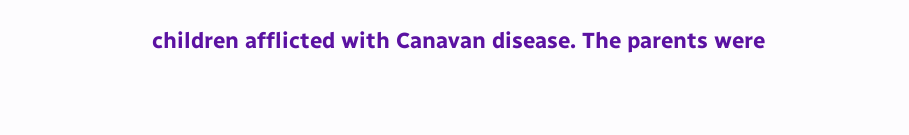children afflicted with Canavan disease. The parents were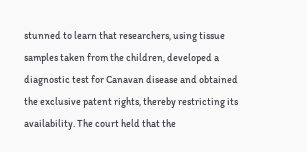stunned to learn that researchers, using tissue samples taken from the children, developed a diagnostic test for Canavan disease and obtained the exclusive patent rights, thereby restricting its availability. The court held that the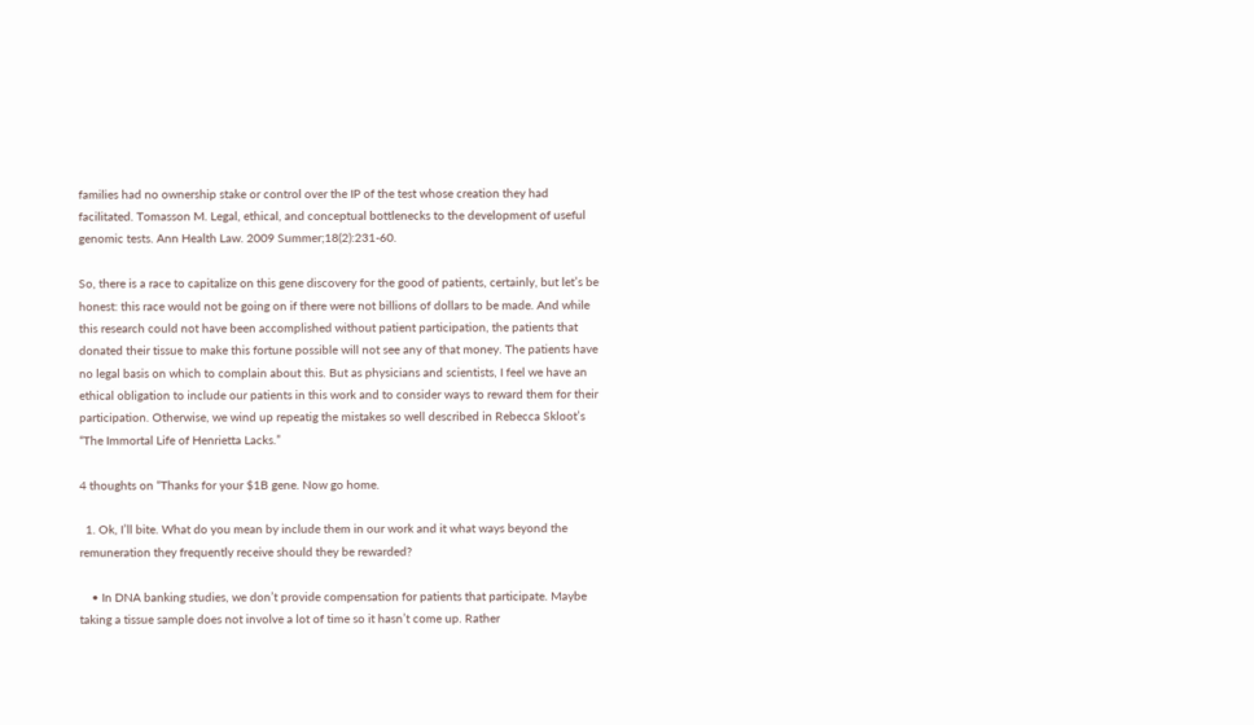families had no ownership stake or control over the IP of the test whose creation they had facilitated. Tomasson M. Legal, ethical, and conceptual bottlenecks to the development of useful genomic tests. Ann Health Law. 2009 Summer;18(2):231-60.

So, there is a race to capitalize on this gene discovery for the good of patients, certainly, but let’s be honest: this race would not be going on if there were not billions of dollars to be made. And while this research could not have been accomplished without patient participation, the patients that donated their tissue to make this fortune possible will not see any of that money. The patients have no legal basis on which to complain about this. But as physicians and scientists, I feel we have an ethical obligation to include our patients in this work and to consider ways to reward them for their participation. Otherwise, we wind up repeatig the mistakes so well described in Rebecca Skloot’s “The Immortal Life of Henrietta Lacks.”

4 thoughts on “Thanks for your $1B gene. Now go home.

  1. Ok, I’ll bite. What do you mean by include them in our work and it what ways beyond the remuneration they frequently receive should they be rewarded?

    • In DNA banking studies, we don’t provide compensation for patients that participate. Maybe taking a tissue sample does not involve a lot of time so it hasn’t come up. Rather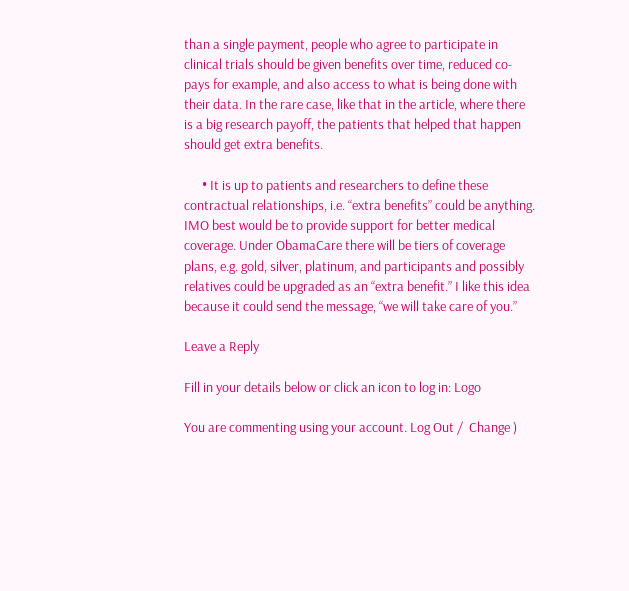than a single payment, people who agree to participate in clinical trials should be given benefits over time, reduced co-pays for example, and also access to what is being done with their data. In the rare case, like that in the article, where there is a big research payoff, the patients that helped that happen should get extra benefits.

      • It is up to patients and researchers to define these contractual relationships, i.e. “extra benefits” could be anything. IMO best would be to provide support for better medical coverage. Under ObamaCare there will be tiers of coverage plans, e.g. gold, silver, platinum, and participants and possibly relatives could be upgraded as an “extra benefit.” I like this idea because it could send the message, “we will take care of you.”

Leave a Reply

Fill in your details below or click an icon to log in: Logo

You are commenting using your account. Log Out /  Change )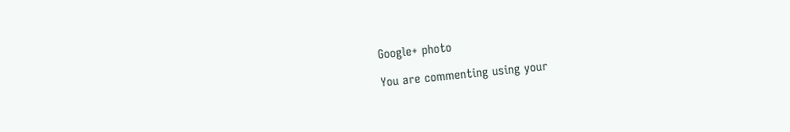Google+ photo

You are commenting using your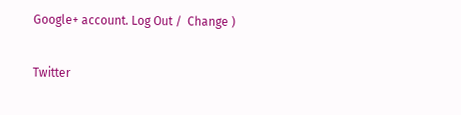Google+ account. Log Out /  Change )

Twitter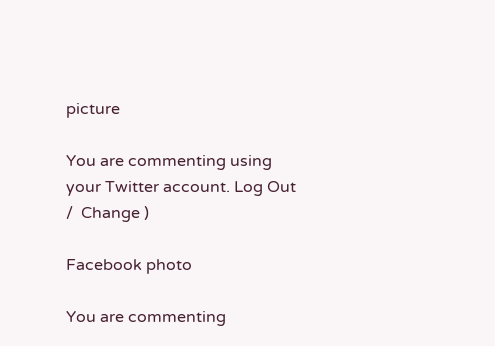picture

You are commenting using your Twitter account. Log Out /  Change )

Facebook photo

You are commenting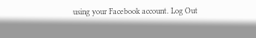using your Facebook account. Log Out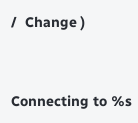/  Change )


Connecting to %s